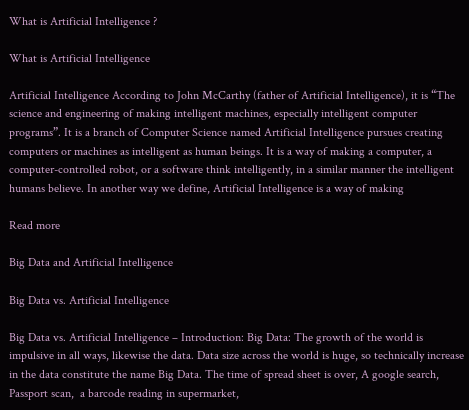What is Artificial Intelligence ?

What is Artificial Intelligence

Artificial Intelligence According to John McCarthy (father of Artificial Intelligence), it is “The science and engineering of making intelligent machines, especially intelligent computer programs”. It is a branch of Computer Science named Artificial Intelligence pursues creating computers or machines as intelligent as human beings. It is a way of making a computer, a computer-controlled robot, or a software think intelligently, in a similar manner the intelligent humans believe. In another way we define, Artificial Intelligence is a way of making

Read more

Big Data and Artificial Intelligence

Big Data vs. Artificial Intelligence

Big Data vs. Artificial Intelligence – Introduction: Big Data: The growth of the world is impulsive in all ways, likewise the data. Data size across the world is huge, so technically increase in the data constitute the name Big Data. The time of spread sheet is over, A google search, Passport scan,  a barcode reading in supermarket,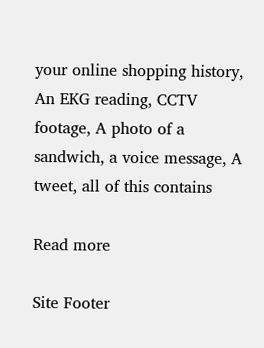your online shopping history, An EKG reading, CCTV footage, A photo of a sandwich, a voice message, A tweet, all of this contains

Read more

Site Footer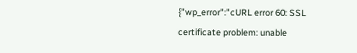{"wp_error":"cURL error 60: SSL certificate problem: unable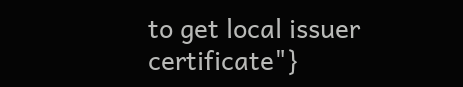to get local issuer certificate"}